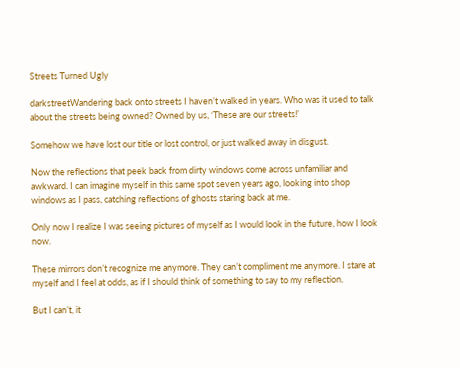Streets Turned Ugly

darkstreetWandering back onto streets I haven’t walked in years. Who was it used to talk about the streets being owned? Owned by us, ‘These are our streets!’

Somehow we have lost our title or lost control, or just walked away in disgust.

Now the reflections that peek back from dirty windows come across unfamiliar and awkward. I can imagine myself in this same spot seven years ago, looking into shop windows as I pass, catching reflections of ghosts staring back at me.

Only now I realize I was seeing pictures of myself as I would look in the future, how I look now.

These mirrors don’t recognize me anymore. They can’t compliment me anymore. I stare at myself and I feel at odds, as if I should think of something to say to my reflection.

But I can’t, it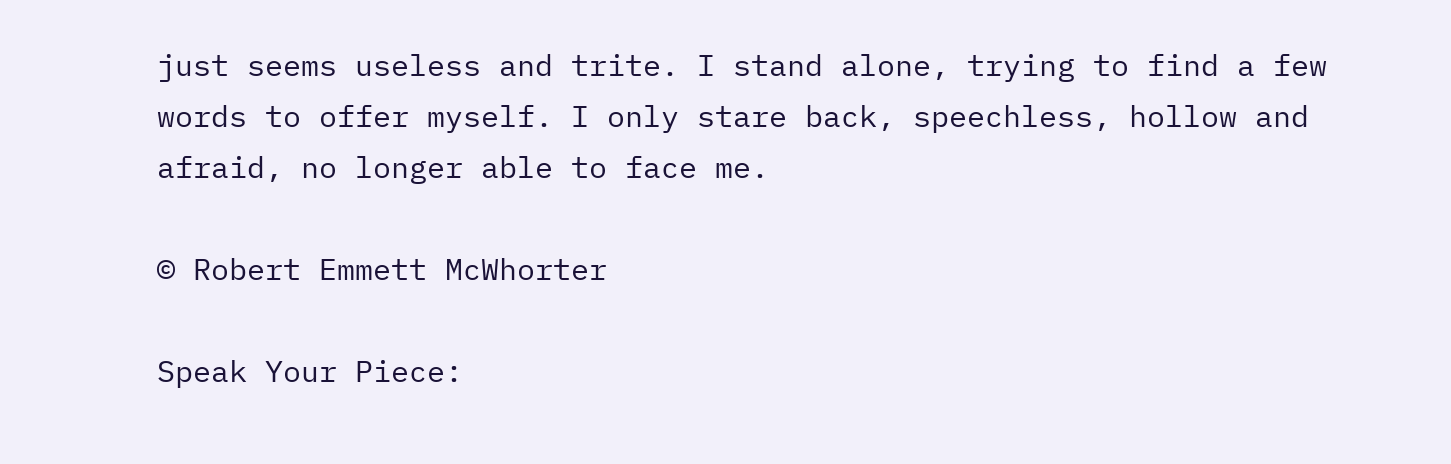just seems useless and trite. I stand alone, trying to find a few words to offer myself. I only stare back, speechless, hollow and afraid, no longer able to face me.

© Robert Emmett McWhorter

Speak Your Piece: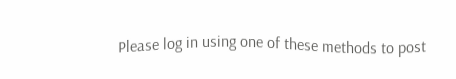Please log in using one of these methods to post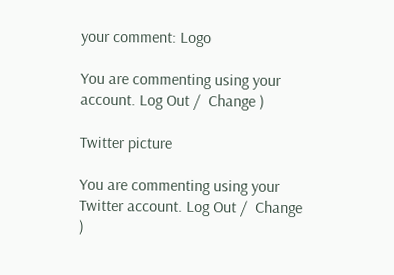your comment: Logo

You are commenting using your account. Log Out /  Change )

Twitter picture

You are commenting using your Twitter account. Log Out /  Change )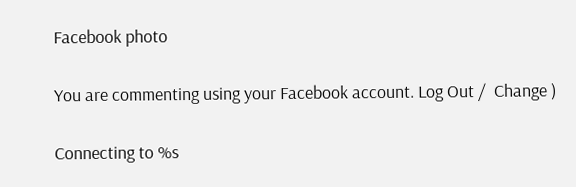Facebook photo

You are commenting using your Facebook account. Log Out /  Change )

Connecting to %s